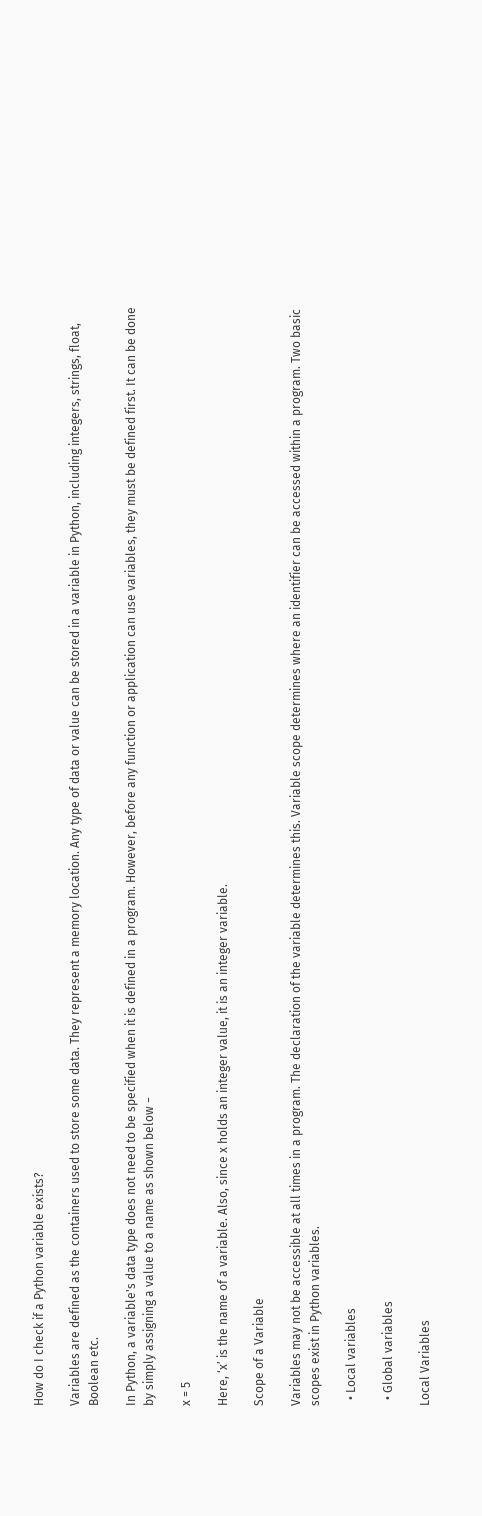How do I check if a Python variable exists?

Variables are defined as the containers used to store some data. They represent a memory location. Any type of data or value can be stored in a variable in Python, including integers, strings, float, Boolean etc.

In Python, a variable's data type does not need to be specified when it is defined in a program. However, before any function or application can use variables, they must be defined first. It can be done by simply assigning a value to a name as shown below −

x = 5

Here, ‘x’ is the name of a variable. Also, since x holds an integer value, it is an integer variable.

Scope of a Variable

Variables may not be accessible at all times in a program. The declaration of the variable determines this. Variable scope determines where an identifier can be accessed within a program. Two basic scopes exist in Python variables.

  • Local variables

  • Global variables

Local Variables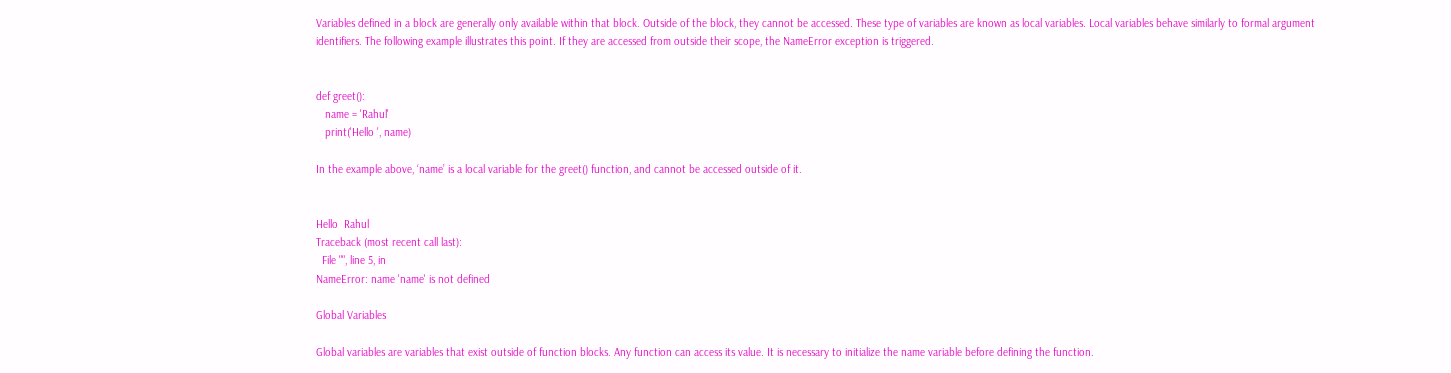Variables defined in a block are generally only available within that block. Outside of the block, they cannot be accessed. These type of variables are known as local variables. Local variables behave similarly to formal argument identifiers. The following example illustrates this point. If they are accessed from outside their scope, the NameError exception is triggered.


def greet():
   name = 'Rahul'
   print('Hello ', name)

In the example above, ‘name’ is a local variable for the greet() function, and cannot be accessed outside of it.


Hello  Rahul
Traceback (most recent call last):
  File "", line 5, in
NameError: name 'name' is not defined

Global Variables

Global variables are variables that exist outside of function blocks. Any function can access its value. It is necessary to initialize the name variable before defining the function.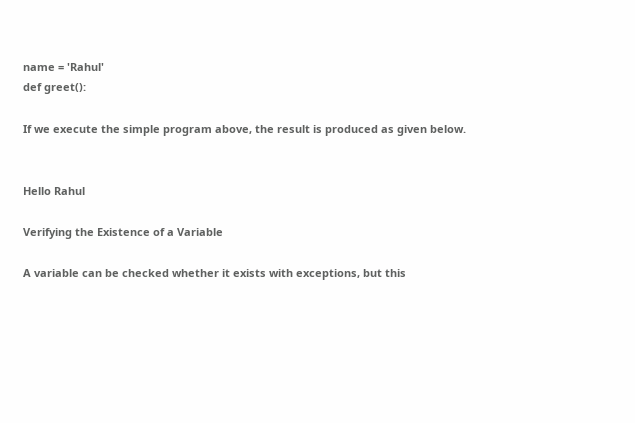name = 'Rahul'
def greet():

If we execute the simple program above, the result is produced as given below.


Hello Rahul

Verifying the Existence of a Variable

A variable can be checked whether it exists with exceptions, but this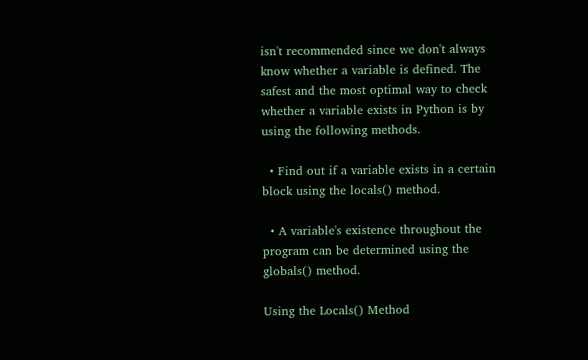isn't recommended since we don't always know whether a variable is defined. The safest and the most optimal way to check whether a variable exists in Python is by using the following methods.

  • Find out if a variable exists in a certain block using the locals() method.

  • A variable's existence throughout the program can be determined using the globals() method.

Using the Locals() Method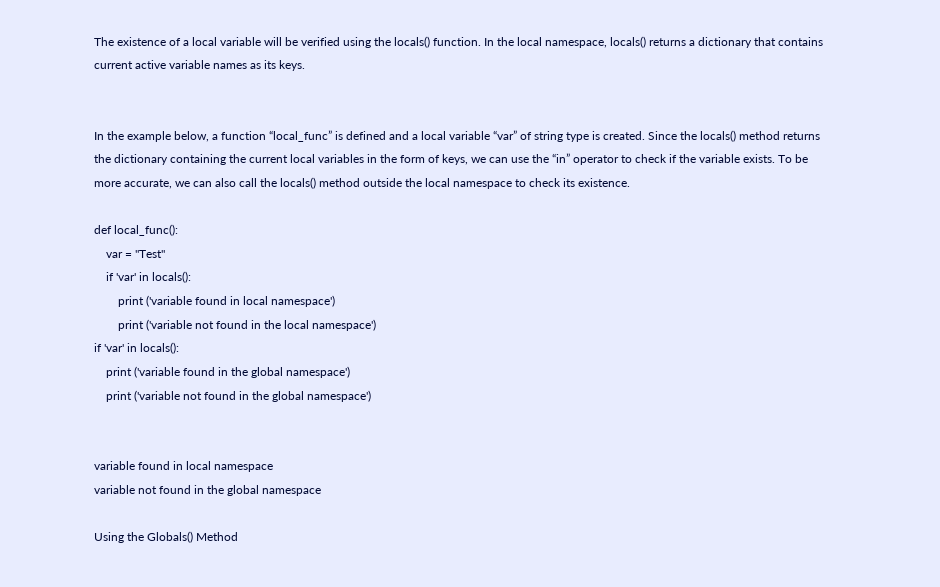The existence of a local variable will be verified using the locals() function. In the local namespace, locals() returns a dictionary that contains current active variable names as its keys.


In the example below, a function “local_func” is defined and a local variable “var” of string type is created. Since the locals() method returns the dictionary containing the current local variables in the form of keys, we can use the “in” operator to check if the variable exists. To be more accurate, we can also call the locals() method outside the local namespace to check its existence.

def local_func():
    var = "Test"
    if 'var' in locals():
        print ('variable found in local namespace')
        print ('variable not found in the local namespace')
if 'var' in locals():
    print ('variable found in the global namespace')
    print ('variable not found in the global namespace')


variable found in local namespace
variable not found in the global namespace

Using the Globals() Method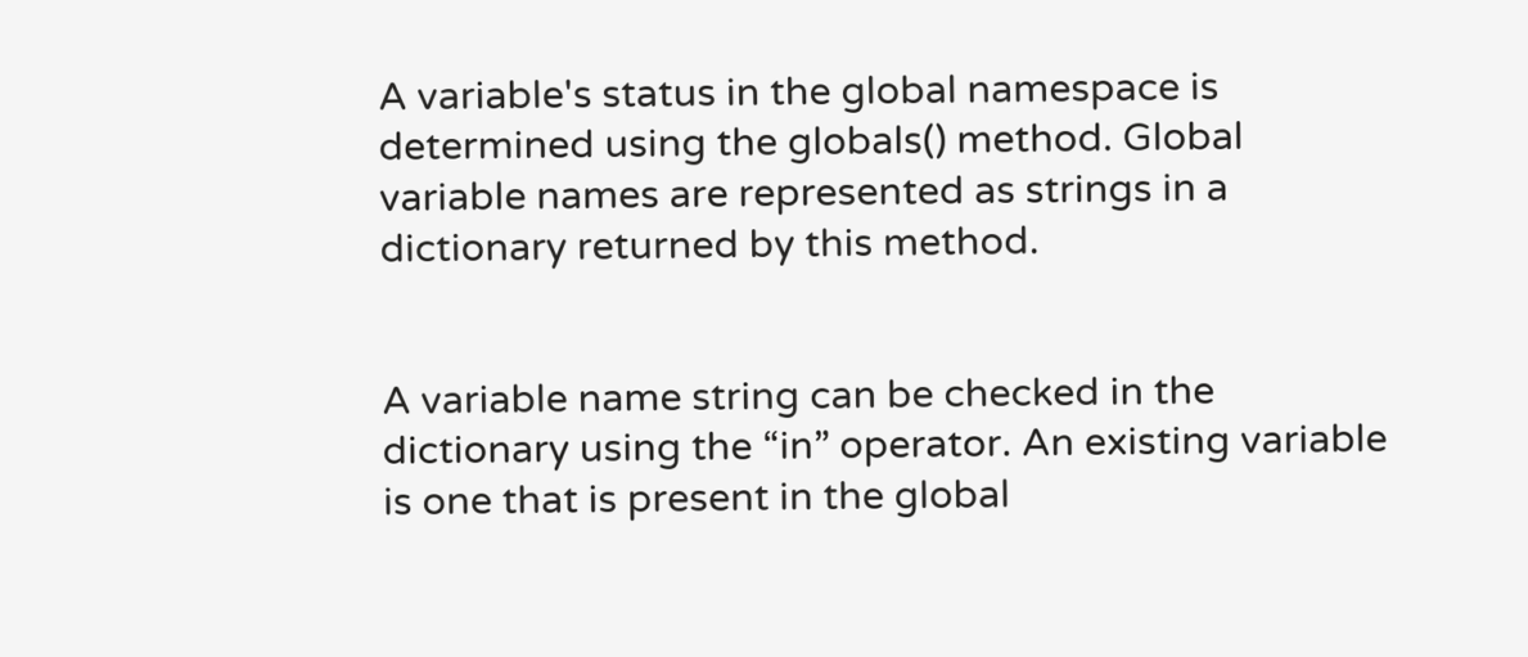A variable's status in the global namespace is determined using the globals() method. Global variable names are represented as strings in a dictionary returned by this method.


A variable name string can be checked in the dictionary using the “in” operator. An existing variable is one that is present in the global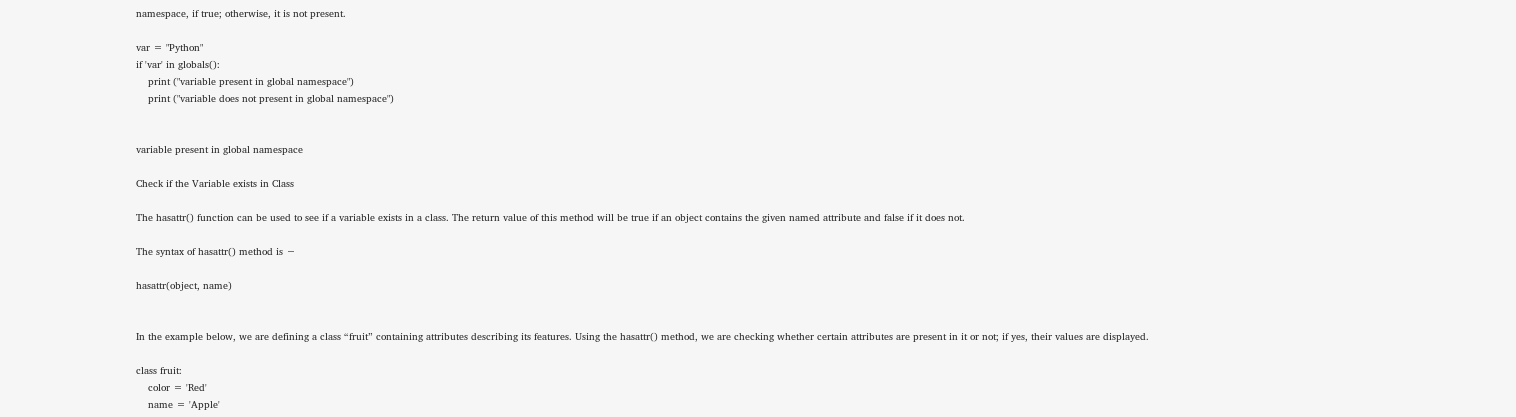namespace, if true; otherwise, it is not present.

var = "Python"
if 'var' in globals():
    print ("variable present in global namespace")
    print ("variable does not present in global namespace")


variable present in global namespace

Check if the Variable exists in Class

The hasattr() function can be used to see if a variable exists in a class. The return value of this method will be true if an object contains the given named attribute and false if it does not.

The syntax of hasattr() method is −

hasattr(object, name)


In the example below, we are defining a class “fruit” containing attributes describing its features. Using the hasattr() method, we are checking whether certain attributes are present in it or not; if yes, their values are displayed.

class fruit:
    color = 'Red'
    name = 'Apple'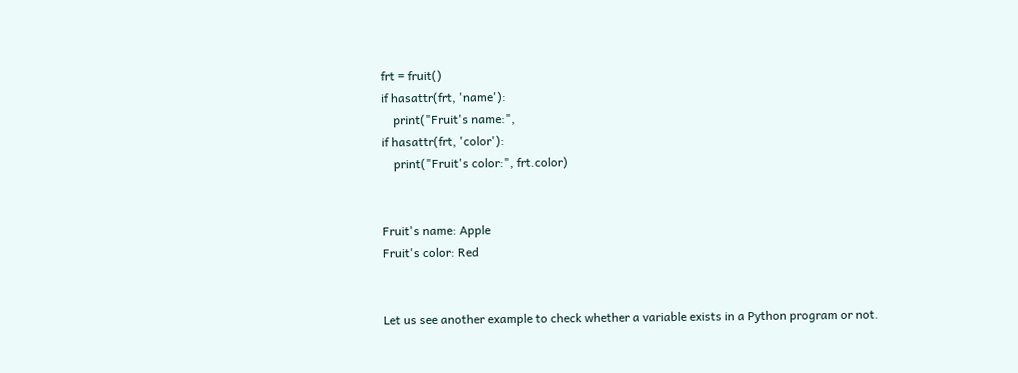frt = fruit()
if hasattr(frt, 'name'):
    print("Fruit's name:",
if hasattr(frt, 'color'):
    print("Fruit's color:", frt.color)


Fruit's name: Apple
Fruit's color: Red


Let us see another example to check whether a variable exists in a Python program or not.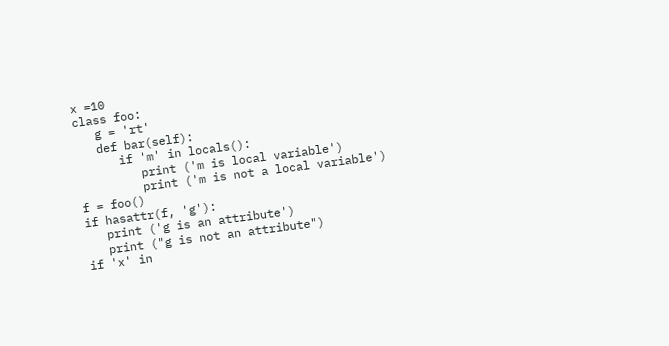x =10
class foo:
   g = 'rt'
   def bar(self):
      if 'm' in locals():
         print ('m is local variable')
         print ('m is not a local variable')
f = foo()
if hasattr(f, 'g'):
   print ('g is an attribute')
   print ("g is not an attribute")
if 'x' in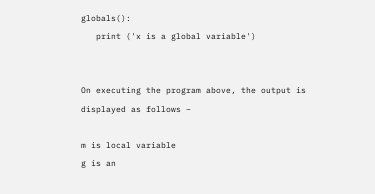globals():
   print ('x is a global variable')


On executing the program above, the output is displayed as follows −

m is local variable
g is an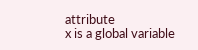attribute
x is a global variable